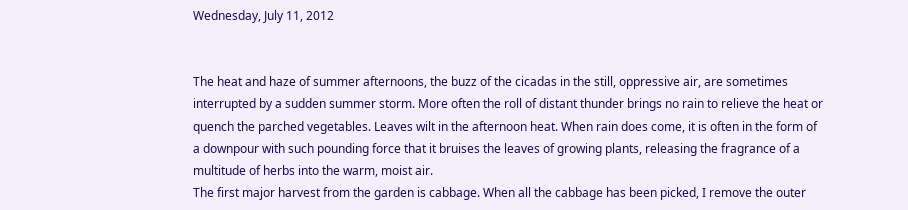Wednesday, July 11, 2012


The heat and haze of summer afternoons, the buzz of the cicadas in the still, oppressive air, are sometimes interrupted by a sudden summer storm. More often the roll of distant thunder brings no rain to relieve the heat or  quench the parched vegetables. Leaves wilt in the afternoon heat. When rain does come, it is often in the form of a downpour with such pounding force that it bruises the leaves of growing plants, releasing the fragrance of a multitude of herbs into the warm, moist air.
The first major harvest from the garden is cabbage. When all the cabbage has been picked, I remove the outer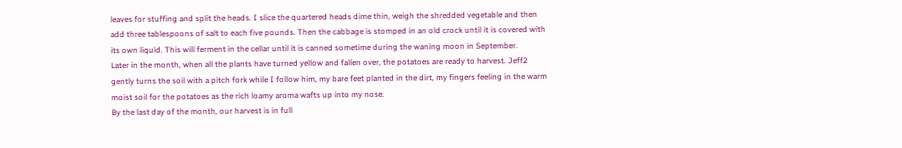leaves for stuffing and split the heads. I slice the quartered heads dime thin, weigh the shredded vegetable and then add three tablespoons of salt to each five pounds. Then the cabbage is stomped in an old crock until it is covered with its own liquid. This will ferment in the cellar until it is canned sometime during the waning moon in September.
Later in the month, when all the plants have turned yellow and fallen over, the potatoes are ready to harvest. Jeff2 gently turns the soil with a pitch fork while I follow him, my bare feet planted in the dirt, my fingers feeling in the warm moist soil for the potatoes as the rich loamy aroma wafts up into my nose.
By the last day of the month, our harvest is in full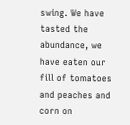swing. We have tasted the abundance, we have eaten our fill of tomatoes and peaches and corn on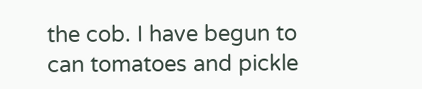the cob. I have begun to can tomatoes and pickle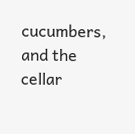cucumbers, and the cellar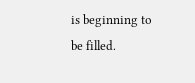is beginning to be filled.